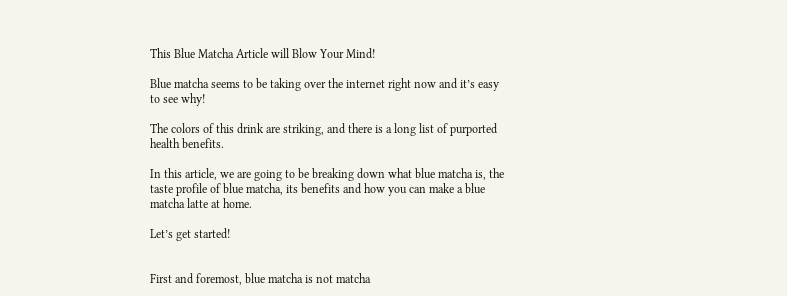This Blue Matcha Article will Blow Your Mind!

Blue matcha seems to be taking over the internet right now and it’s easy to see why!

The colors of this drink are striking, and there is a long list of purported health benefits.

In this article, we are going to be breaking down what blue matcha is, the taste profile of blue matcha, its benefits and how you can make a blue matcha latte at home.

Let’s get started!


First and foremost, blue matcha is not matcha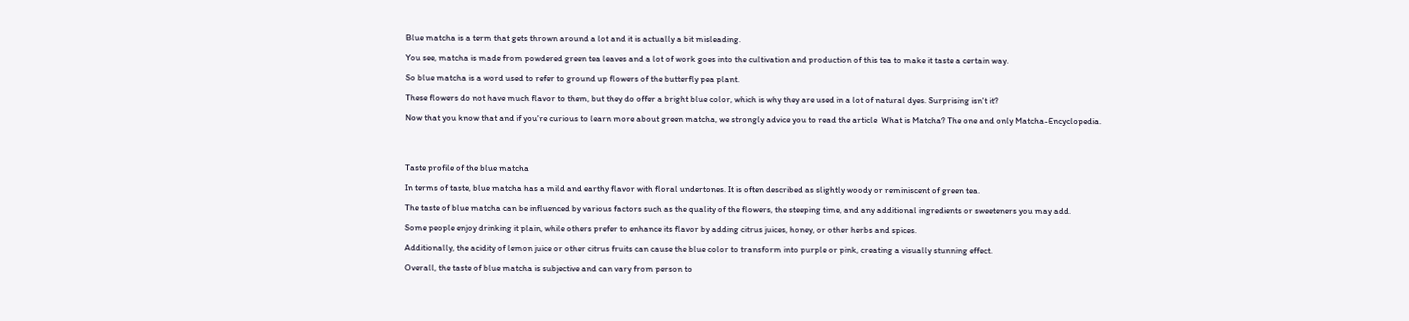Blue matcha is a term that gets thrown around a lot and it is actually a bit misleading.

You see, matcha is made from powdered green tea leaves and a lot of work goes into the cultivation and production of this tea to make it taste a certain way.

So blue matcha is a word used to refer to ground up flowers of the butterfly pea plant.

These flowers do not have much flavor to them, but they do offer a bright blue color, which is why they are used in a lot of natural dyes. Surprising isn't it?

Now that you know that and if you're curious to learn more about green matcha, we strongly advice you to read the article  What is Matcha? The one and only Matcha-Encyclopedia.




Taste profile of the blue matcha

In terms of taste, blue matcha has a mild and earthy flavor with floral undertones. It is often described as slightly woody or reminiscent of green tea.

The taste of blue matcha can be influenced by various factors such as the quality of the flowers, the steeping time, and any additional ingredients or sweeteners you may add.

Some people enjoy drinking it plain, while others prefer to enhance its flavor by adding citrus juices, honey, or other herbs and spices.

Additionally, the acidity of lemon juice or other citrus fruits can cause the blue color to transform into purple or pink, creating a visually stunning effect.

Overall, the taste of blue matcha is subjective and can vary from person to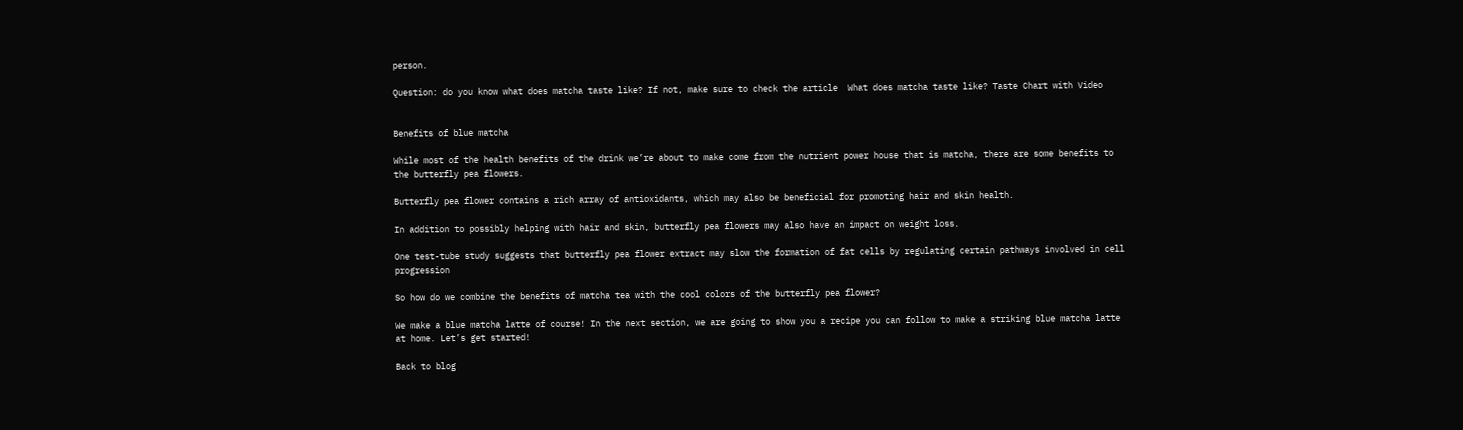person.

Question: do you know what does matcha taste like? If not, make sure to check the article  What does matcha taste like? Taste Chart with Video


Benefits of blue matcha

While most of the health benefits of the drink we’re about to make come from the nutrient power house that is matcha, there are some benefits to the butterfly pea flowers.

Butterfly pea flower contains a rich array of antioxidants, which may also be beneficial for promoting hair and skin health.

In addition to possibly helping with hair and skin, butterfly pea flowers may also have an impact on weight loss.

One test-tube study suggests that butterfly pea flower extract may slow the formation of fat cells by regulating certain pathways involved in cell progression

So how do we combine the benefits of matcha tea with the cool colors of the butterfly pea flower?

We make a blue matcha latte of course! In the next section, we are going to show you a recipe you can follow to make a striking blue matcha latte at home. Let’s get started!

Back to blog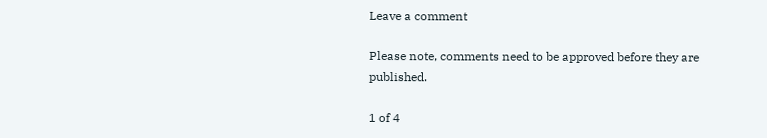Leave a comment

Please note, comments need to be approved before they are published.

1 of 4